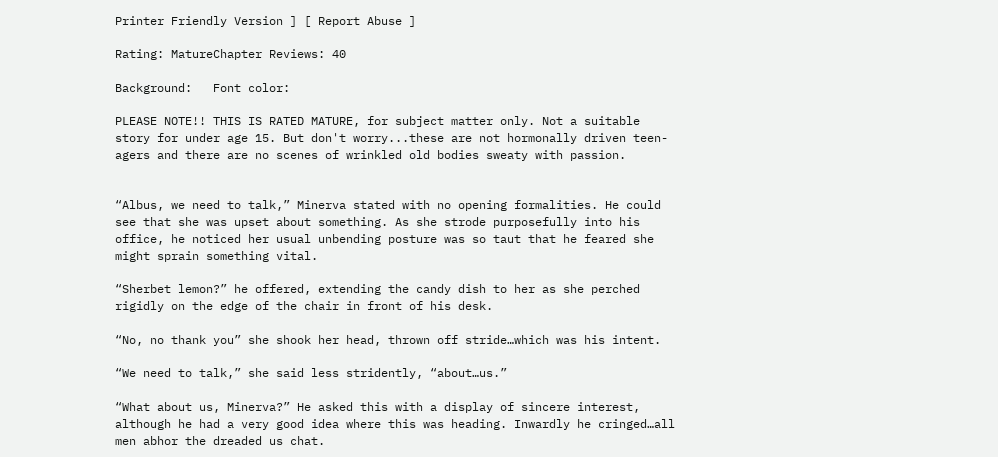Printer Friendly Version ] [ Report Abuse ]

Rating: MatureChapter Reviews: 40

Background:   Font color:

PLEASE NOTE!! THIS IS RATED MATURE, for subject matter only. Not a suitable story for under age 15. But don't worry...these are not hormonally driven teen-agers and there are no scenes of wrinkled old bodies sweaty with passion.


“Albus, we need to talk,” Minerva stated with no opening formalities. He could see that she was upset about something. As she strode purposefully into his office, he noticed her usual unbending posture was so taut that he feared she might sprain something vital.

“Sherbet lemon?” he offered, extending the candy dish to her as she perched rigidly on the edge of the chair in front of his desk.

“No, no thank you” she shook her head, thrown off stride…which was his intent.

“We need to talk,” she said less stridently, “about…us.”

“What about us, Minerva?” He asked this with a display of sincere interest, although he had a very good idea where this was heading. Inwardly he cringed…all men abhor the dreaded us chat.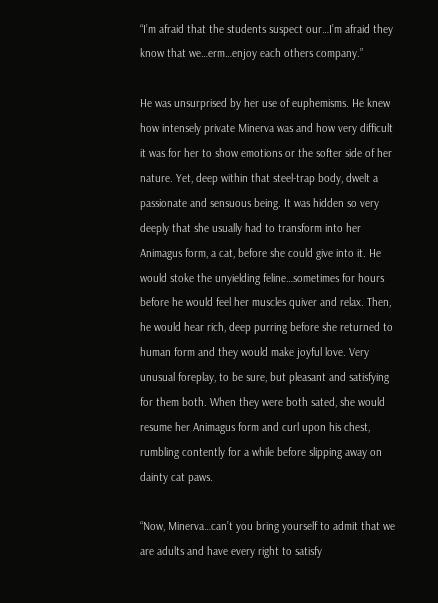“I’m afraid that the students suspect our…I’m afraid they know that we…erm…enjoy each others company.”

He was unsurprised by her use of euphemisms. He knew how intensely private Minerva was and how very difficult it was for her to show emotions or the softer side of her nature. Yet, deep within that steel-trap body, dwelt a passionate and sensuous being. It was hidden so very deeply that she usually had to transform into her Animagus form, a cat, before she could give into it. He would stoke the unyielding feline…sometimes for hours before he would feel her muscles quiver and relax. Then, he would hear rich, deep purring before she returned to human form and they would make joyful love. Very unusual foreplay, to be sure, but pleasant and satisfying for them both. When they were both sated, she would resume her Animagus form and curl upon his chest, rumbling contently for a while before slipping away on dainty cat paws.

“Now, Minerva…can’t you bring yourself to admit that we are adults and have every right to satisfy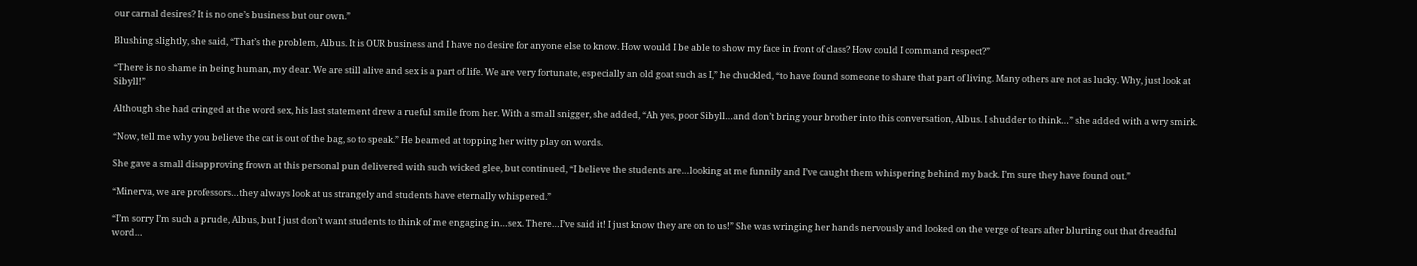our carnal desires? It is no one’s business but our own.”

Blushing slightly, she said, “That’s the problem, Albus. It is OUR business and I have no desire for anyone else to know. How would I be able to show my face in front of class? How could I command respect?”

“There is no shame in being human, my dear. We are still alive and sex is a part of life. We are very fortunate, especially an old goat such as I,” he chuckled, “to have found someone to share that part of living. Many others are not as lucky. Why, just look at Sibyll!”

Although she had cringed at the word sex, his last statement drew a rueful smile from her. With a small snigger, she added, “Ah yes, poor Sibyll…and don’t bring your brother into this conversation, Albus. I shudder to think…” she added with a wry smirk.

“Now, tell me why you believe the cat is out of the bag, so to speak.” He beamed at topping her witty play on words.

She gave a small disapproving frown at this personal pun delivered with such wicked glee, but continued, “I believe the students are…looking at me funnily and I’ve caught them whispering behind my back. I’m sure they have found out.”

“Minerva, we are professors…they always look at us strangely and students have eternally whispered.”

“I’m sorry I’m such a prude, Albus, but I just don’t want students to think of me engaging in…sex. There…I’ve said it! I just know they are on to us!” She was wringing her hands nervously and looked on the verge of tears after blurting out that dreadful word…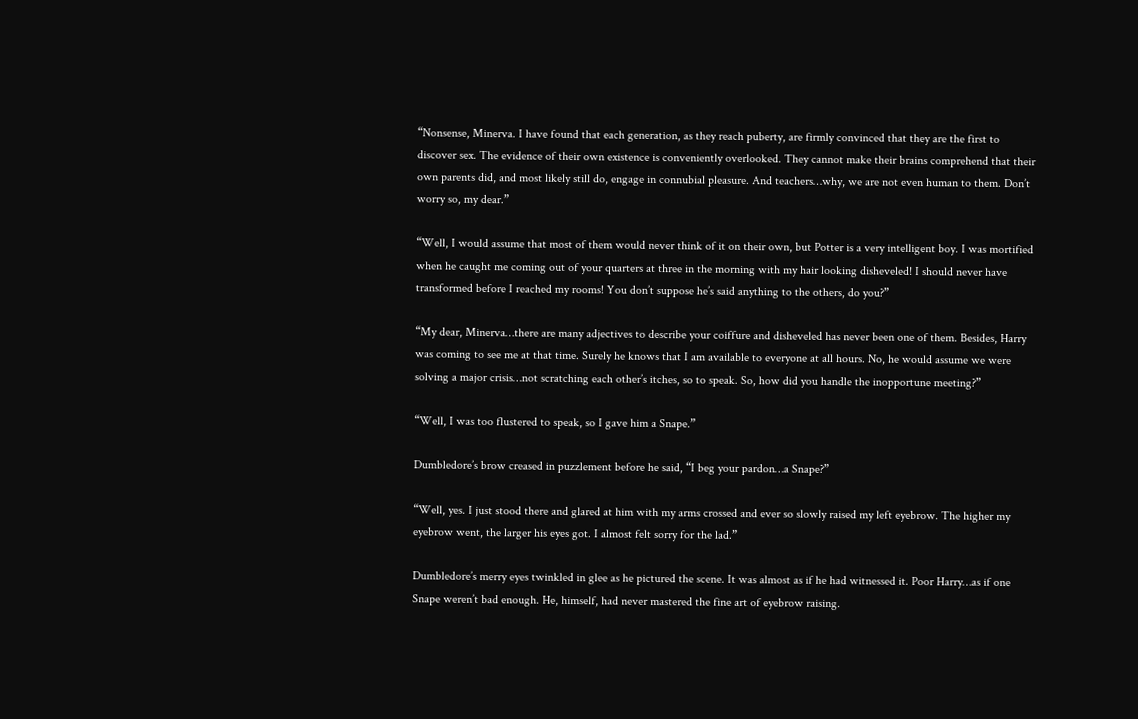“Nonsense, Minerva. I have found that each generation, as they reach puberty, are firmly convinced that they are the first to discover sex. The evidence of their own existence is conveniently overlooked. They cannot make their brains comprehend that their own parents did, and most likely still do, engage in connubial pleasure. And teachers…why, we are not even human to them. Don’t worry so, my dear.”

“Well, I would assume that most of them would never think of it on their own, but Potter is a very intelligent boy. I was mortified when he caught me coming out of your quarters at three in the morning with my hair looking disheveled! I should never have transformed before I reached my rooms! You don’t suppose he’s said anything to the others, do you?”

“My dear, Minerva…there are many adjectives to describe your coiffure and disheveled has never been one of them. Besides, Harry was coming to see me at that time. Surely he knows that I am available to everyone at all hours. No, he would assume we were solving a major crisis…not scratching each other’s itches, so to speak. So, how did you handle the inopportune meeting?”

“Well, I was too flustered to speak, so I gave him a Snape.”

Dumbledore’s brow creased in puzzlement before he said, “I beg your pardon…a Snape?”

“Well, yes. I just stood there and glared at him with my arms crossed and ever so slowly raised my left eyebrow. The higher my eyebrow went, the larger his eyes got. I almost felt sorry for the lad.”

Dumbledore’s merry eyes twinkled in glee as he pictured the scene. It was almost as if he had witnessed it. Poor Harry…as if one Snape weren’t bad enough. He, himself, had never mastered the fine art of eyebrow raising.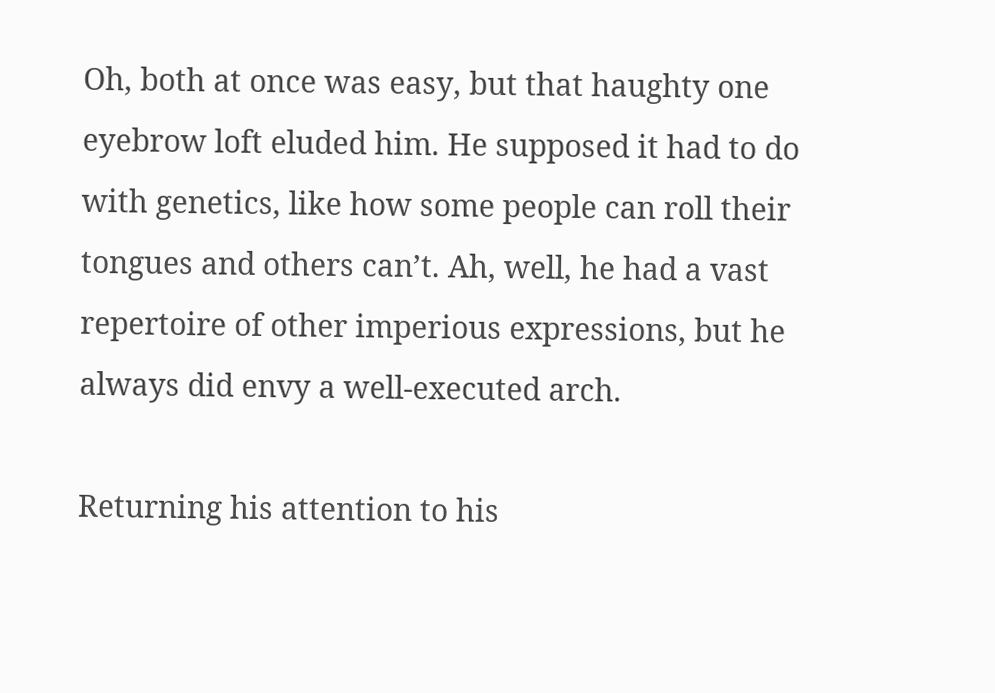Oh, both at once was easy, but that haughty one eyebrow loft eluded him. He supposed it had to do with genetics, like how some people can roll their tongues and others can’t. Ah, well, he had a vast repertoire of other imperious expressions, but he always did envy a well-executed arch.

Returning his attention to his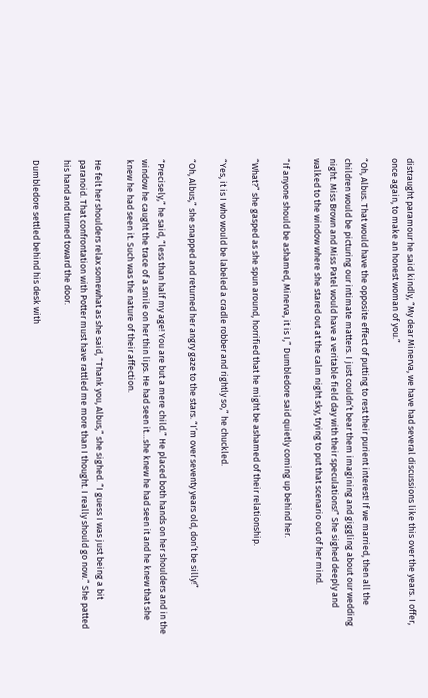distraught paramour he said kindly, “My dear Minerva, we have had several discussions like this over the years. I offer, once again, to make an honest woman of you.”

“Oh, Albus. That would have the opposite effect of putting to rest their purient interest! If we married, then all the children would be picturing our intimate matters. I just couldn’t bear them imagining and giggling about our wedding night. Miss Brown and Miss Patel would have a veritable field day with their speculations!” She sighed deeply and walked to the window where she stared out at the calm night sky, trying to put that scenario out of her mind.

“If anyone should be ashamed, Minerva, it is I,” Dumbledore said quietly coming up behind her.

“What?” she gasped as she spun around, horrified that he might be ashamed of their relationship.

“Yes, it is I who would be labeled a cradle robber and rightly so,” he chuckled.

“Oh, Albus,” she snapped and returned her angry gaze to the stars. “I’m over seventy years old, don’t be silly!”

“Precisely,” he said, “less than half my age! You are but a mere child.” He placed both hands on her shoulders and in the window he caught the trace of a smile on her thin lips. He had seen it…she knew he had seen it and he knew that she knew he had seen it. Such was the nature of their affection.

He felt her shoulders relax somewhat as she said, “Thank you, Albus,” she sighed. “I guess I was just being a bit paranoid. That confrontation with Potter must have rattled me more than I thought. I really should go now.” She patted his hand and turned toward the door.

Dumbledore settled behind his desk with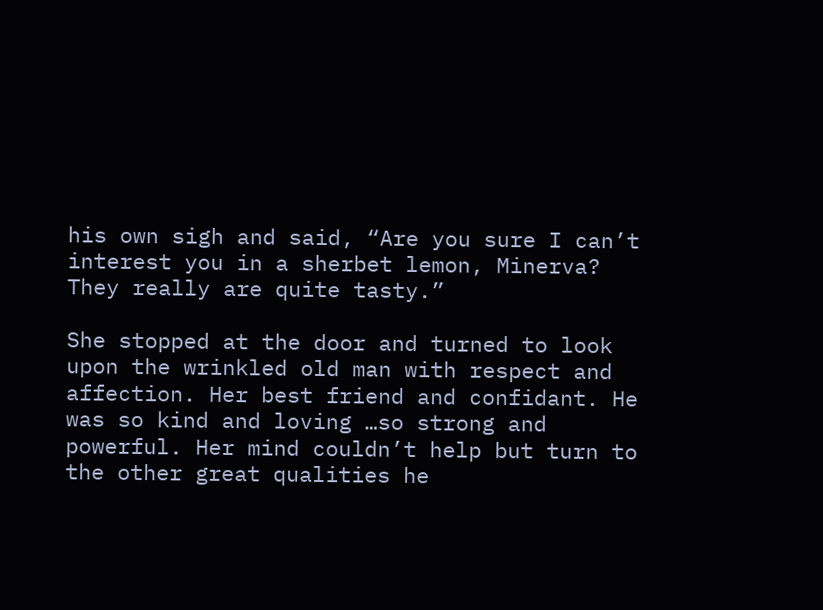his own sigh and said, “Are you sure I can’t interest you in a sherbet lemon, Minerva? They really are quite tasty.”

She stopped at the door and turned to look upon the wrinkled old man with respect and affection. Her best friend and confidant. He was so kind and loving …so strong and powerful. Her mind couldn’t help but turn to the other great qualities he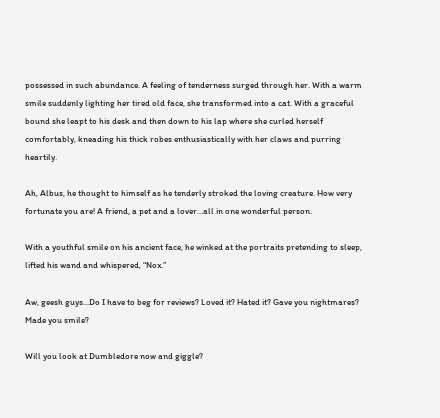possessed in such abundance. A feeling of tenderness surged through her. With a warm smile suddenly lighting her tired old face, she transformed into a cat. With a graceful bound she leapt to his desk and then down to his lap where she curled herself comfortably, kneading his thick robes enthusiastically with her claws and purring heartily.

Ah, Albus, he thought to himself as he tenderly stroked the loving creature. How very fortunate you are! A friend, a pet and a lover…all in one wonderful person.

With a youthful smile on his ancient face, he winked at the portraits pretending to sleep, lifted his wand and whispered, “Nox.”

Aw, geesh guys...Do I have to beg for reviews? Loved it? Hated it? Gave you nightmares? Made you smile?

Will you look at Dumbledore now and giggle?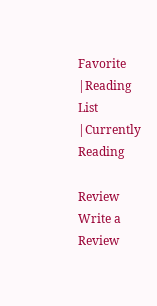Favorite |Reading List |Currently Reading

Review Write a Review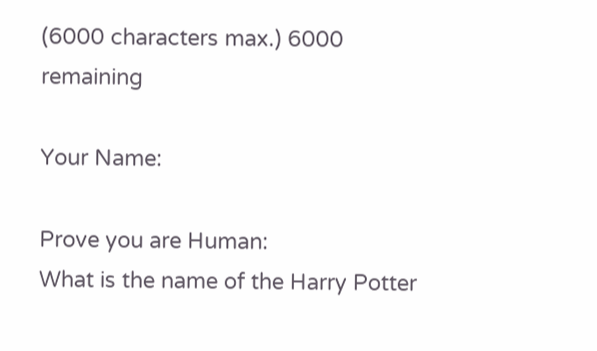(6000 characters max.) 6000 remaining

Your Name:

Prove you are Human:
What is the name of the Harry Potter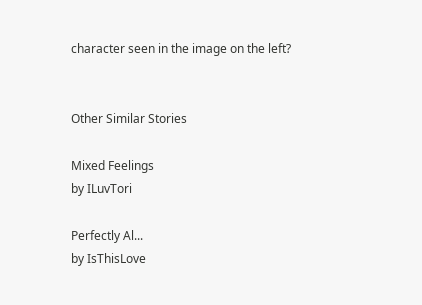character seen in the image on the left?


Other Similar Stories

Mixed Feelings
by ILuvTori

Perfectly Al...
by IsThisLove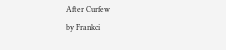After Curfew
by Frankci